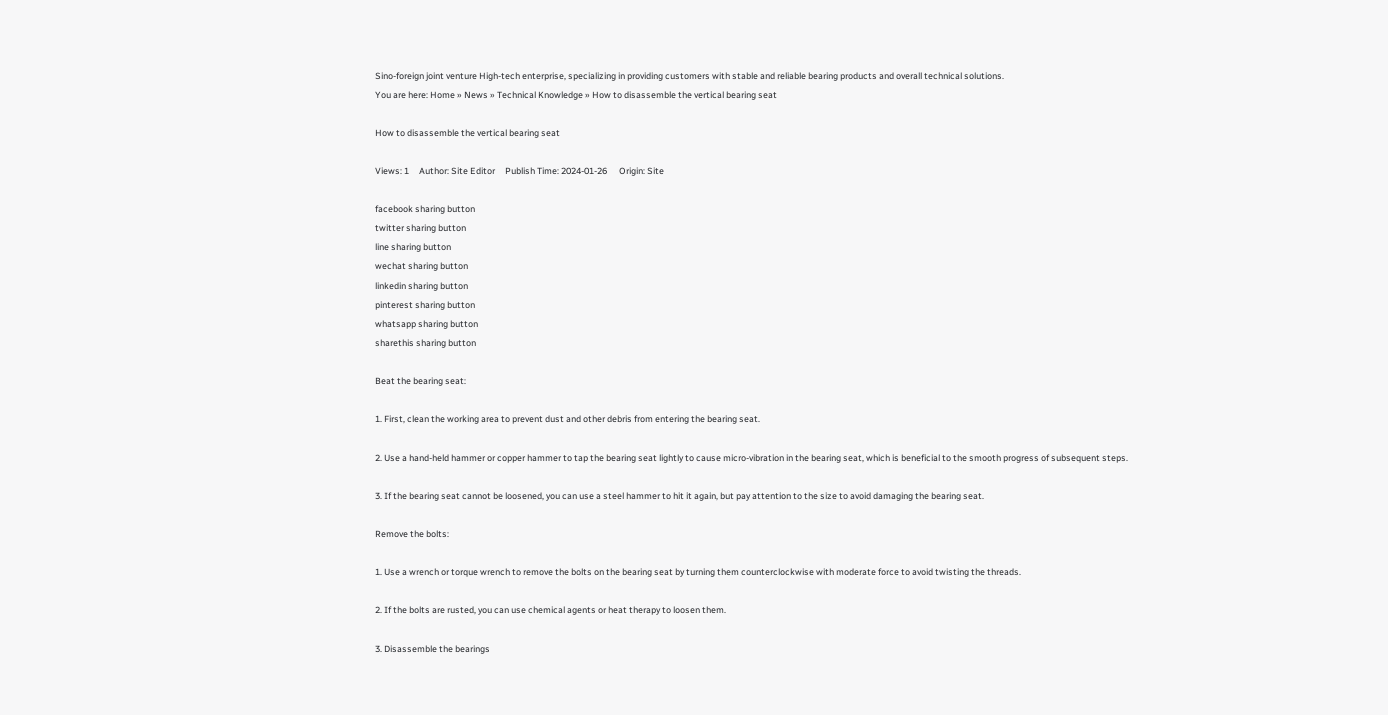Sino-foreign joint venture High-tech enterprise, specializing in providing customers with stable and reliable bearing products and overall technical solutions.
You are here: Home » News » Technical Knowledge » How to disassemble the vertical bearing seat

How to disassemble the vertical bearing seat

Views: 1     Author: Site Editor     Publish Time: 2024-01-26      Origin: Site

facebook sharing button
twitter sharing button
line sharing button
wechat sharing button
linkedin sharing button
pinterest sharing button
whatsapp sharing button
sharethis sharing button

Beat the bearing seat:

1. First, clean the working area to prevent dust and other debris from entering the bearing seat.

2. Use a hand-held hammer or copper hammer to tap the bearing seat lightly to cause micro-vibration in the bearing seat, which is beneficial to the smooth progress of subsequent steps.

3. If the bearing seat cannot be loosened, you can use a steel hammer to hit it again, but pay attention to the size to avoid damaging the bearing seat.

Remove the bolts:

1. Use a wrench or torque wrench to remove the bolts on the bearing seat by turning them counterclockwise with moderate force to avoid twisting the threads.

2. If the bolts are rusted, you can use chemical agents or heat therapy to loosen them.

3. Disassemble the bearings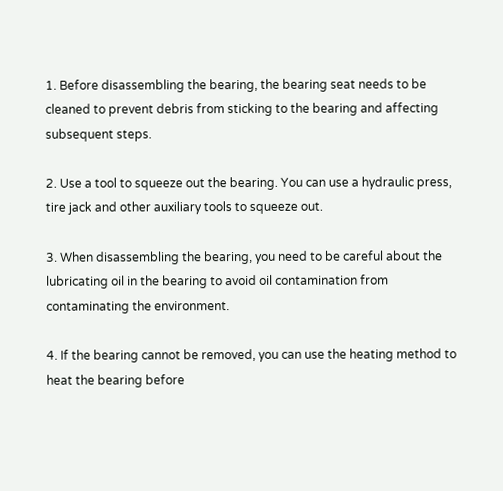1. Before disassembling the bearing, the bearing seat needs to be cleaned to prevent debris from sticking to the bearing and affecting subsequent steps.

2. Use a tool to squeeze out the bearing. You can use a hydraulic press, tire jack and other auxiliary tools to squeeze out.

3. When disassembling the bearing, you need to be careful about the lubricating oil in the bearing to avoid oil contamination from contaminating the environment.

4. If the bearing cannot be removed, you can use the heating method to heat the bearing before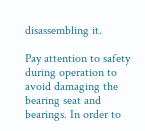disassembling it.

Pay attention to safety during operation to avoid damaging the bearing seat and bearings. In order to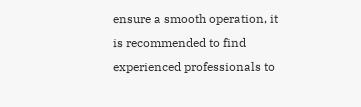ensure a smooth operation, it is recommended to find experienced professionals to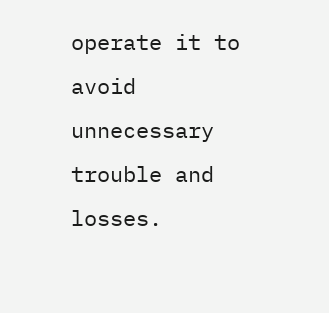operate it to avoid unnecessary trouble and losses.